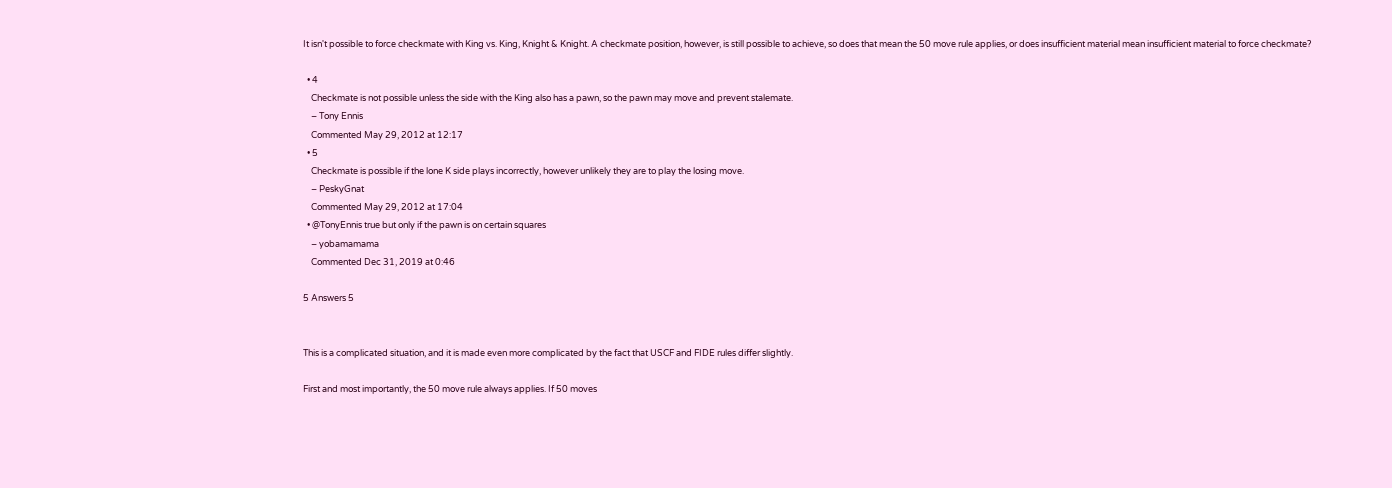It isn't possible to force checkmate with King vs. King, Knight & Knight. A checkmate position, however, is still possible to achieve, so does that mean the 50 move rule applies, or does insufficient material mean insufficient material to force checkmate?

  • 4
    Checkmate is not possible unless the side with the King also has a pawn, so the pawn may move and prevent stalemate.
    – Tony Ennis
    Commented May 29, 2012 at 12:17
  • 5
    Checkmate is possible if the lone K side plays incorrectly, however unlikely they are to play the losing move.
    – PeskyGnat
    Commented May 29, 2012 at 17:04
  • @TonyEnnis true but only if the pawn is on certain squares
    – yobamamama
    Commented Dec 31, 2019 at 0:46

5 Answers 5


This is a complicated situation, and it is made even more complicated by the fact that USCF and FIDE rules differ slightly.

First and most importantly, the 50 move rule always applies. If 50 moves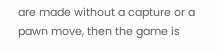are made without a capture or a pawn move, then the game is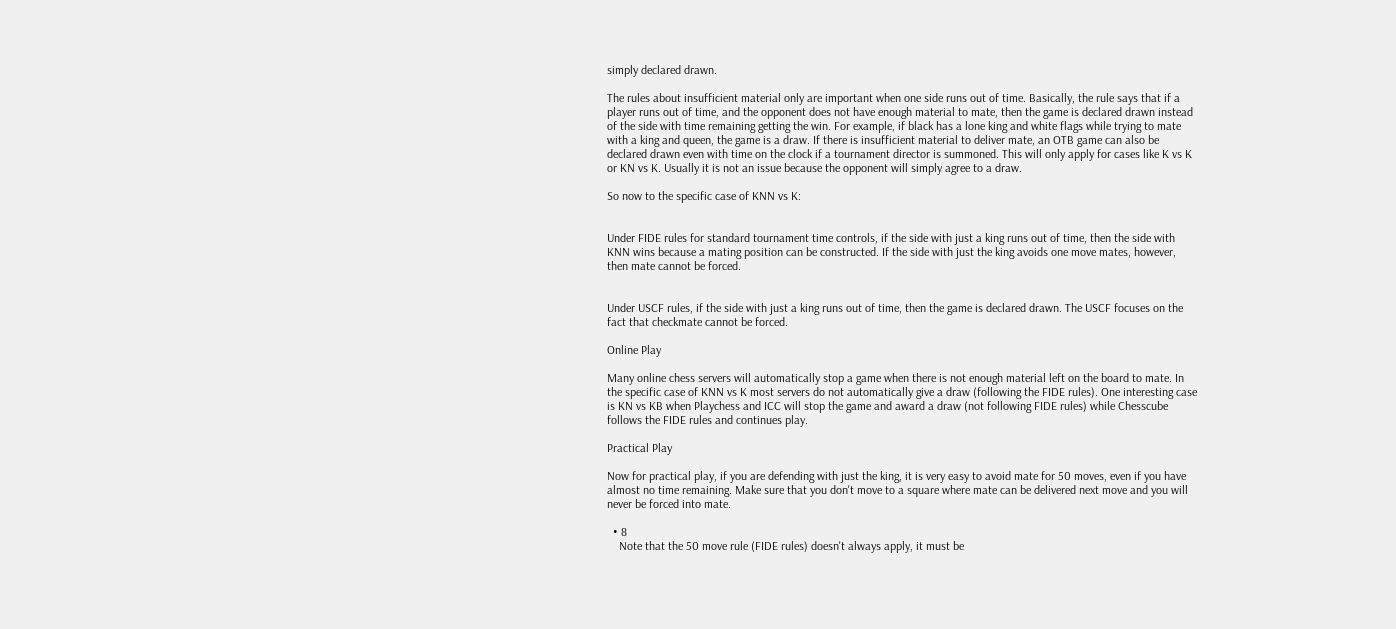simply declared drawn.

The rules about insufficient material only are important when one side runs out of time. Basically, the rule says that if a player runs out of time, and the opponent does not have enough material to mate, then the game is declared drawn instead of the side with time remaining getting the win. For example, if black has a lone king and white flags while trying to mate with a king and queen, the game is a draw. If there is insufficient material to deliver mate, an OTB game can also be declared drawn even with time on the clock if a tournament director is summoned. This will only apply for cases like K vs K or KN vs K. Usually it is not an issue because the opponent will simply agree to a draw.

So now to the specific case of KNN vs K:


Under FIDE rules for standard tournament time controls, if the side with just a king runs out of time, then the side with KNN wins because a mating position can be constructed. If the side with just the king avoids one move mates, however, then mate cannot be forced.


Under USCF rules, if the side with just a king runs out of time, then the game is declared drawn. The USCF focuses on the fact that checkmate cannot be forced.

Online Play

Many online chess servers will automatically stop a game when there is not enough material left on the board to mate. In the specific case of KNN vs K most servers do not automatically give a draw (following the FIDE rules). One interesting case is KN vs KB when Playchess and ICC will stop the game and award a draw (not following FIDE rules) while Chesscube follows the FIDE rules and continues play.

Practical Play

Now for practical play, if you are defending with just the king, it is very easy to avoid mate for 50 moves, even if you have almost no time remaining. Make sure that you don't move to a square where mate can be delivered next move and you will never be forced into mate.

  • 8
    Note that the 50 move rule (FIDE rules) doesn't always apply, it must be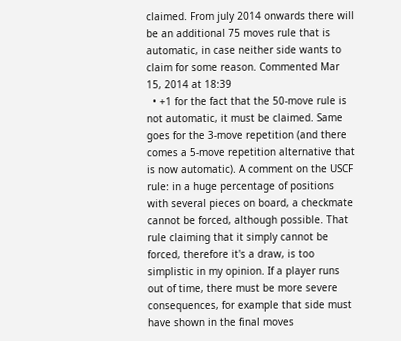claimed. From july 2014 onwards there will be an additional 75 moves rule that is automatic, in case neither side wants to claim for some reason. Commented Mar 15, 2014 at 18:39
  • +1 for the fact that the 50-move rule is not automatic, it must be claimed. Same goes for the 3-move repetition (and there comes a 5-move repetition alternative that is now automatic). A comment on the USCF rule: in a huge percentage of positions with several pieces on board, a checkmate cannot be forced, although possible. That rule claiming that it simply cannot be forced, therefore it's a draw, is too simplistic in my opinion. If a player runs out of time, there must be more severe consequences, for example that side must have shown in the final moves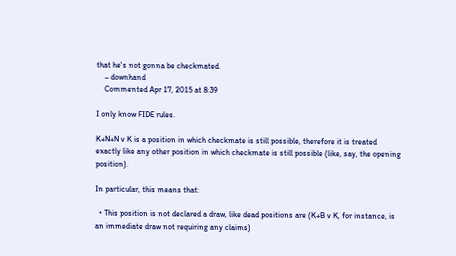that he's not gonna be checkmated.
    – downhand
    Commented Apr 17, 2015 at 8:39

I only know FIDE rules.

K+N+N v K is a position in which checkmate is still possible, therefore it is treated exactly like any other position in which checkmate is still possible (like, say, the opening position).

In particular, this means that:

  • This position is not declared a draw, like dead positions are (K+B v K, for instance, is an immediate draw not requiring any claims)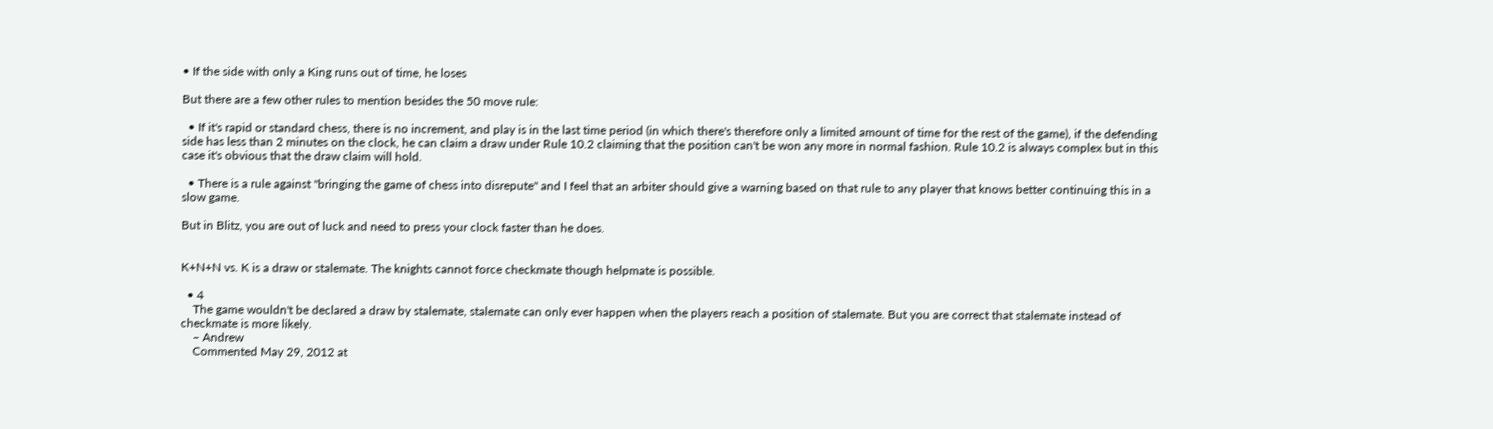• If the side with only a King runs out of time, he loses

But there are a few other rules to mention besides the 50 move rule:

  • If it's rapid or standard chess, there is no increment, and play is in the last time period (in which there's therefore only a limited amount of time for the rest of the game), if the defending side has less than 2 minutes on the clock, he can claim a draw under Rule 10.2 claiming that the position can't be won any more in normal fashion. Rule 10.2 is always complex but in this case it's obvious that the draw claim will hold.

  • There is a rule against "bringing the game of chess into disrepute" and I feel that an arbiter should give a warning based on that rule to any player that knows better continuing this in a slow game.

But in Blitz, you are out of luck and need to press your clock faster than he does.


K+N+N vs. K is a draw or stalemate. The knights cannot force checkmate though helpmate is possible.

  • 4
    The game wouldn't be declared a draw by stalemate, stalemate can only ever happen when the players reach a position of stalemate. But you are correct that stalemate instead of checkmate is more likely.
    – Andrew
    Commented May 29, 2012 at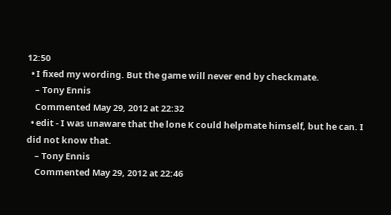12:50
  • I fixed my wording. But the game will never end by checkmate.
    – Tony Ennis
    Commented May 29, 2012 at 22:32
  • edit - I was unaware that the lone K could helpmate himself, but he can. I did not know that.
    – Tony Ennis
    Commented May 29, 2012 at 22:46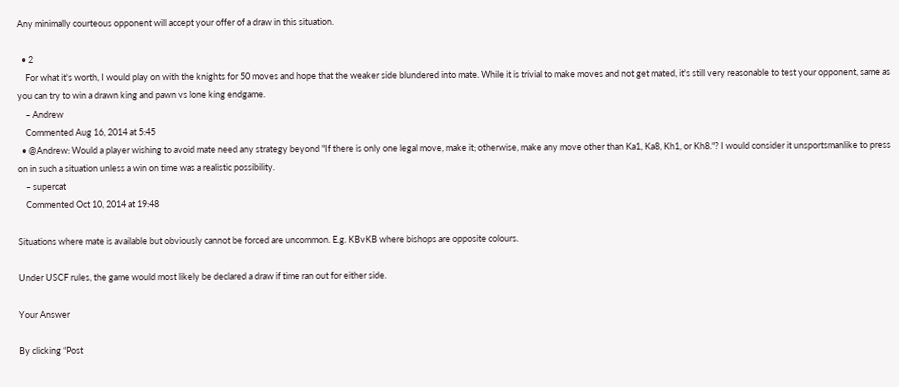Any minimally courteous opponent will accept your offer of a draw in this situation.

  • 2
    For what it's worth, I would play on with the knights for 50 moves and hope that the weaker side blundered into mate. While it is trivial to make moves and not get mated, it's still very reasonable to test your opponent, same as you can try to win a drawn king and pawn vs lone king endgame.
    – Andrew
    Commented Aug 16, 2014 at 5:45
  • @Andrew: Would a player wishing to avoid mate need any strategy beyond "If there is only one legal move, make it; otherwise, make any move other than Ka1, Ka8, Kh1, or Kh8."? I would consider it unsportsmanlike to press on in such a situation unless a win on time was a realistic possibility.
    – supercat
    Commented Oct 10, 2014 at 19:48

Situations where mate is available but obviously cannot be forced are uncommon. E.g. KBvKB where bishops are opposite colours.

Under USCF rules, the game would most likely be declared a draw if time ran out for either side.

Your Answer

By clicking “Post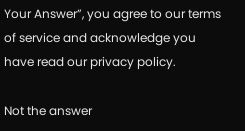Your Answer”, you agree to our terms of service and acknowledge you have read our privacy policy.

Not the answer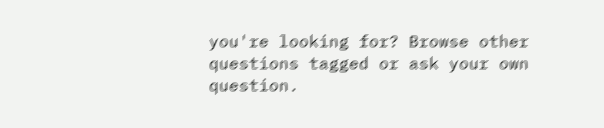you're looking for? Browse other questions tagged or ask your own question.